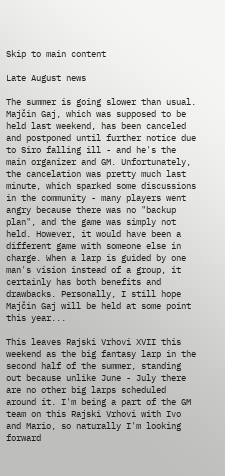Skip to main content

Late August news

The summer is going slower than usual. Majčin Gaj, which was supposed to be held last weekend, has been canceled and postponed until further notice due to Siro falling ill - and he's the main organizer and GM. Unfortunately, the cancelation was pretty much last minute, which sparked some discussions in the community - many players went angry because there was no "backup plan", and the game was simply not held. However, it would have been a different game with someone else in charge. When a larp is guided by one man's vision instead of a group, it certainly has both benefits and drawbacks. Personally, I still hope Majčin Gaj will be held at some point this year...

This leaves Rajski Vrhovi XVII this weekend as the big fantasy larp in the second half of the summer, standing out because unlike June - July there are no other big larps scheduled around it. I'm being a part of the GM team on this Rajski Vrhovi with Ivo and Mario, so naturally I'm looking forward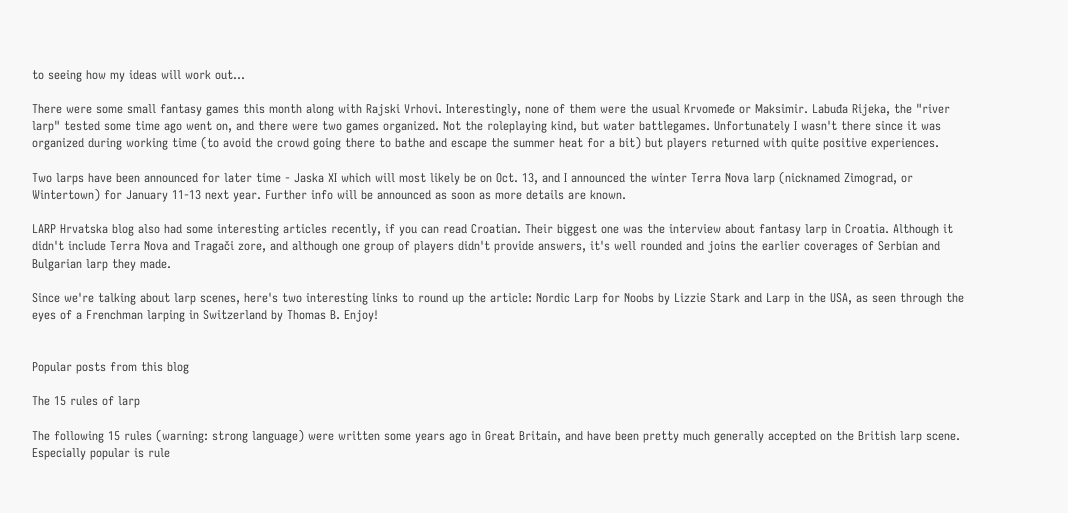to seeing how my ideas will work out...

There were some small fantasy games this month along with Rajski Vrhovi. Interestingly, none of them were the usual Krvomeđe or Maksimir. Labuđa Rijeka, the "river larp" tested some time ago went on, and there were two games organized. Not the roleplaying kind, but water battlegames. Unfortunately I wasn't there since it was organized during working time (to avoid the crowd going there to bathe and escape the summer heat for a bit) but players returned with quite positive experiences.

Two larps have been announced for later time - Jaska XI which will most likely be on Oct. 13, and I announced the winter Terra Nova larp (nicknamed Zimograd, or Wintertown) for January 11-13 next year. Further info will be announced as soon as more details are known.

LARP Hrvatska blog also had some interesting articles recently, if you can read Croatian. Their biggest one was the interview about fantasy larp in Croatia. Although it didn't include Terra Nova and Tragači zore, and although one group of players didn't provide answers, it's well rounded and joins the earlier coverages of Serbian and Bulgarian larp they made.

Since we're talking about larp scenes, here's two interesting links to round up the article: Nordic Larp for Noobs by Lizzie Stark and Larp in the USA, as seen through the eyes of a Frenchman larping in Switzerland by Thomas B. Enjoy!


Popular posts from this blog

The 15 rules of larp

The following 15 rules (warning: strong language) were written some years ago in Great Britain, and have been pretty much generally accepted on the British larp scene. Especially popular is rule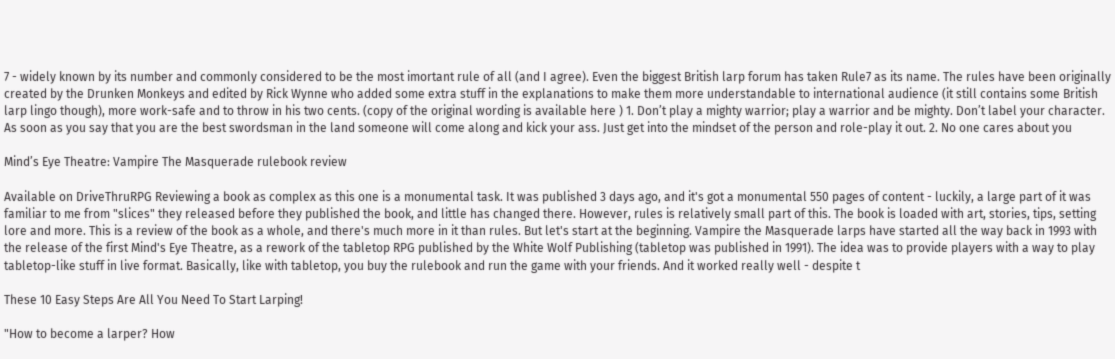7 - widely known by its number and commonly considered to be the most imortant rule of all (and I agree). Even the biggest British larp forum has taken Rule7 as its name. The rules have been originally created by the Drunken Monkeys and edited by Rick Wynne who added some extra stuff in the explanations to make them more understandable to international audience (it still contains some British larp lingo though), more work-safe and to throw in his two cents. (copy of the original wording is available here ) 1. Don’t play a mighty warrior; play a warrior and be mighty. Don’t label your character. As soon as you say that you are the best swordsman in the land someone will come along and kick your ass. Just get into the mindset of the person and role-play it out. 2. No one cares about you

Mind’s Eye Theatre: Vampire The Masquerade rulebook review

Available on DriveThruRPG Reviewing a book as complex as this one is a monumental task. It was published 3 days ago, and it's got a monumental 550 pages of content - luckily, a large part of it was familiar to me from "slices" they released before they published the book, and little has changed there. However, rules is relatively small part of this. The book is loaded with art, stories, tips, setting lore and more. This is a review of the book as a whole, and there's much more in it than rules. But let's start at the beginning. Vampire the Masquerade larps have started all the way back in 1993 with the release of the first Mind's Eye Theatre, as a rework of the tabletop RPG published by the White Wolf Publishing (tabletop was published in 1991). The idea was to provide players with a way to play tabletop-like stuff in live format. Basically, like with tabletop, you buy the rulebook and run the game with your friends. And it worked really well - despite t

These 10 Easy Steps Are All You Need To Start Larping!

"How to become a larper? How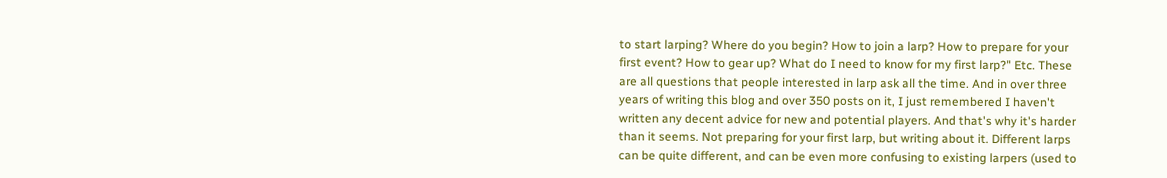to start larping? Where do you begin? How to join a larp? How to prepare for your first event? How to gear up? What do I need to know for my first larp?" Etc. These are all questions that people interested in larp ask all the time. And in over three years of writing this blog and over 350 posts on it, I just remembered I haven't written any decent advice for new and potential players. And that's why it's harder than it seems. Not preparing for your first larp, but writing about it. Different larps can be quite different, and can be even more confusing to existing larpers (used to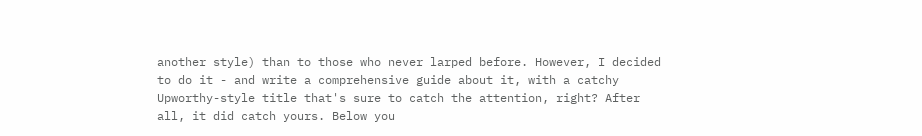another style) than to those who never larped before. However, I decided to do it - and write a comprehensive guide about it, with a catchy Upworthy-style title that's sure to catch the attention, right? After all, it did catch yours. Below you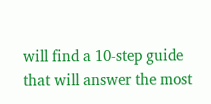will find a 10-step guide that will answer the most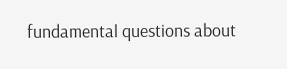fundamental questions about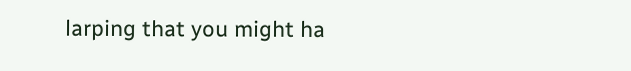larping that you might ha